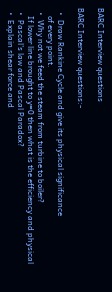BARC Interview questions

BARC Interview questions:-

  •  Draw Rankine Cycle and give its physical significance
    of every point.
  •  Why not we feed the steam from turbine to boiler?
    If lower line brought to y=0 then what is the efficiency and physical
  •  Pascal’s law and Pascal Paradox?
  •  Explain shear force and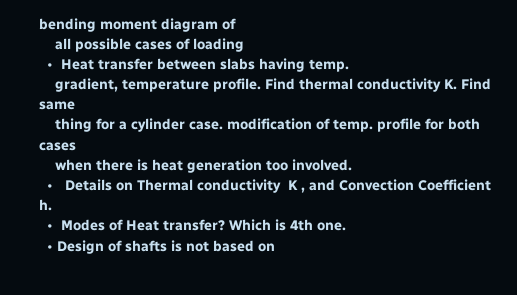bending moment diagram of
    all possible cases of loading
  •  Heat transfer between slabs having temp.
    gradient, temperature profile. Find thermal conductivity K. Find same
    thing for a cylinder case. modification of temp. profile for both cases
    when there is heat generation too involved.
  •   Details on Thermal conductivity  K , and Convection Coefficient h.
  •  Modes of Heat transfer? Which is 4th one.
  • Design of shafts is not based on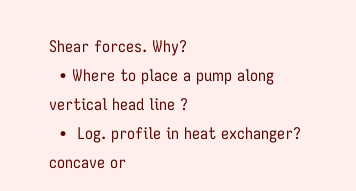Shear forces. Why?
  • Where to place a pump along vertical head line ?
  •  Log. profile in heat exchanger? concave or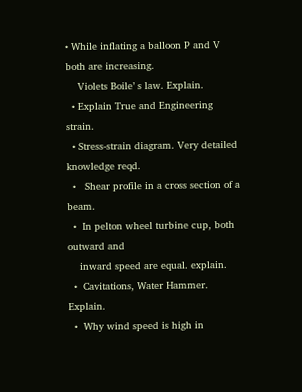• While inflating a balloon P and V both are increasing.
    Violets Boile’ s law. Explain.
  • Explain True and Engineering strain.
  • Stress-strain diagram. Very detailed knowledge reqd.
  •   Shear profile in a cross section of a beam.
  •  In pelton wheel turbine cup, both outward and
    inward speed are equal. explain.
  •  Cavitations, Water Hammer. Explain.
  •  Why wind speed is high in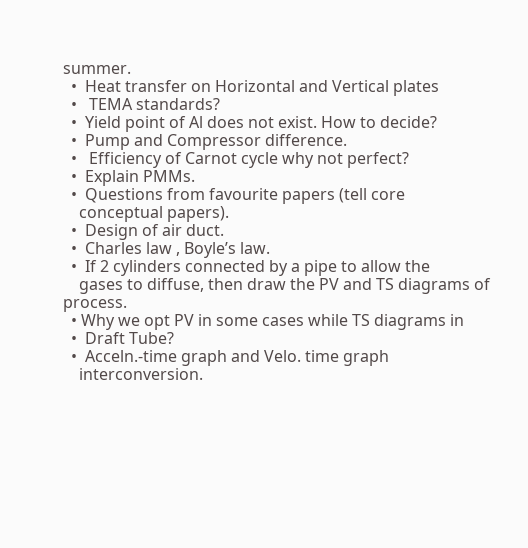summer.
  •  Heat transfer on Horizontal and Vertical plates
  •   TEMA standards?
  •  Yield point of Al does not exist. How to decide?
  •  Pump and Compressor difference.
  •   Efficiency of Carnot cycle why not perfect?
  •  Explain PMMs.
  •  Questions from favourite papers (tell core
    conceptual papers).
  •  Design of air duct.
  •  Charles law , Boyle’s law.
  •  If 2 cylinders connected by a pipe to allow the
    gases to diffuse, then draw the PV and TS diagrams of process.
  • Why we opt PV in some cases while TS diagrams in
  •  Draft Tube?
  •  Acceln.-time graph and Velo. time graph
    interconversion.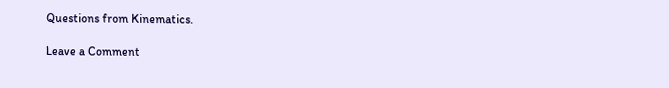Questions from Kinematics.

Leave a Comment